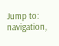Jump to: navigation,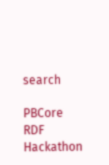search

PBCore RDF Hackathon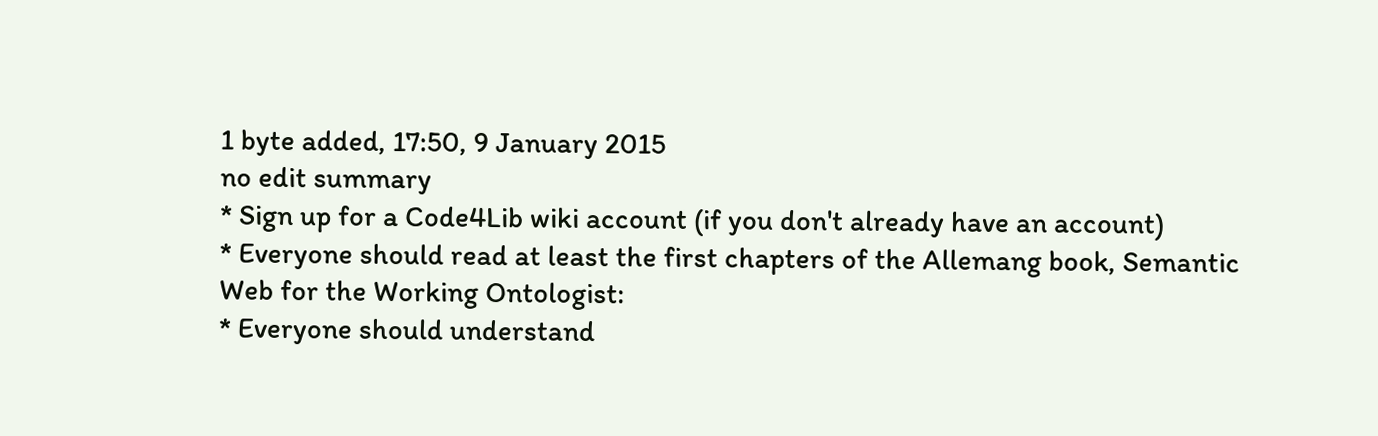1 byte added, 17:50, 9 January 2015
no edit summary
* Sign up for a Code4Lib wiki account (if you don't already have an account)
* Everyone should read at least the first chapters of the Allemang book, Semantic Web for the Working Ontologist:
* Everyone should understand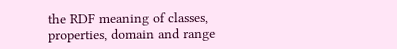the RDF meaning of classes, properties, domain and range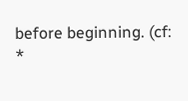before beginning. (cf:
*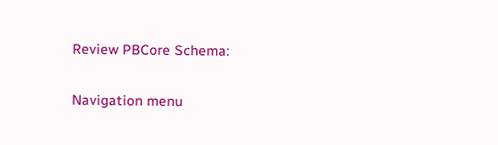Review PBCore Schema:

Navigation menu